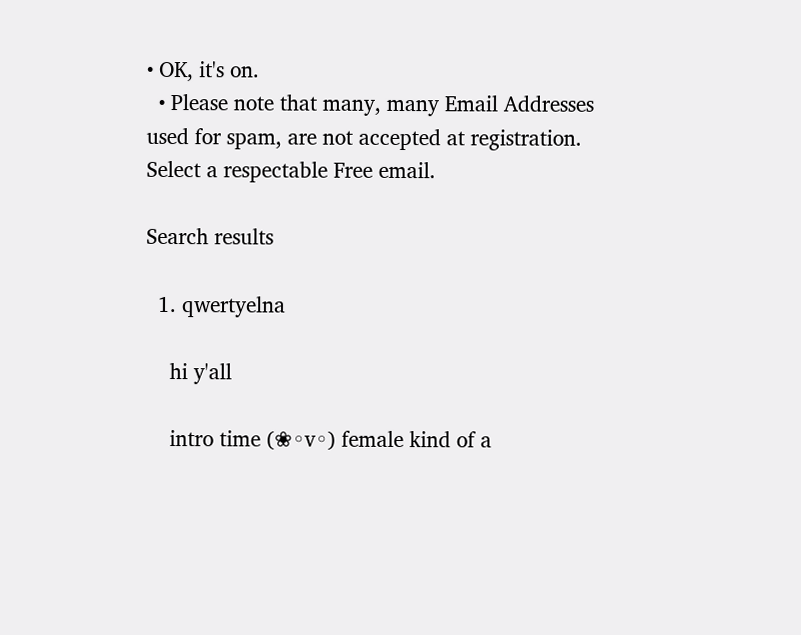• OK, it's on.
  • Please note that many, many Email Addresses used for spam, are not accepted at registration. Select a respectable Free email.

Search results

  1. qwertyelna

    hi y'all

    intro time (❀◦v◦) female kind of a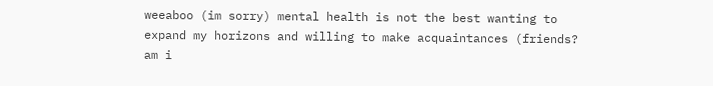weeaboo (im sorry) mental health is not the best wanting to expand my horizons and willing to make acquaintances (friends? am i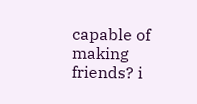capable of making friends? i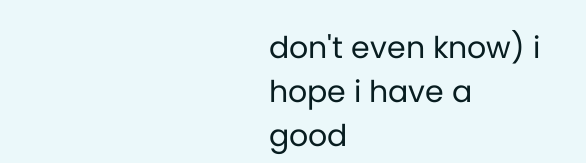don't even know) i hope i have a good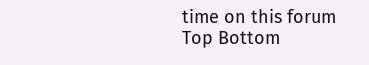time on this forum
Top Bottom